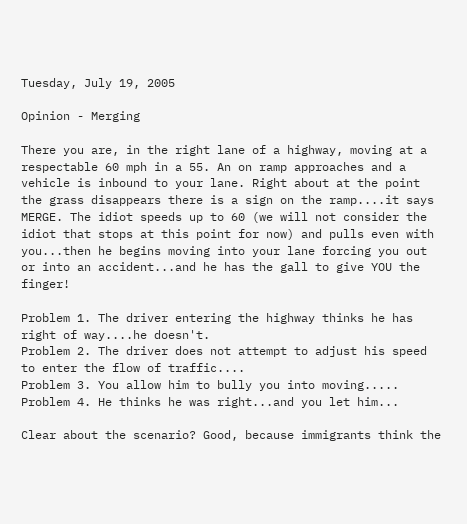Tuesday, July 19, 2005

Opinion - Merging

There you are, in the right lane of a highway, moving at a respectable 60 mph in a 55. An on ramp approaches and a vehicle is inbound to your lane. Right about at the point the grass disappears there is a sign on the ramp....it says MERGE. The idiot speeds up to 60 (we will not consider the idiot that stops at this point for now) and pulls even with you...then he begins moving into your lane forcing you out or into an accident...and he has the gall to give YOU the finger!

Problem 1. The driver entering the highway thinks he has right of way....he doesn't.
Problem 2. The driver does not attempt to adjust his speed to enter the flow of traffic....
Problem 3. You allow him to bully you into moving.....
Problem 4. He thinks he was right...and you let him...

Clear about the scenario? Good, because immigrants think the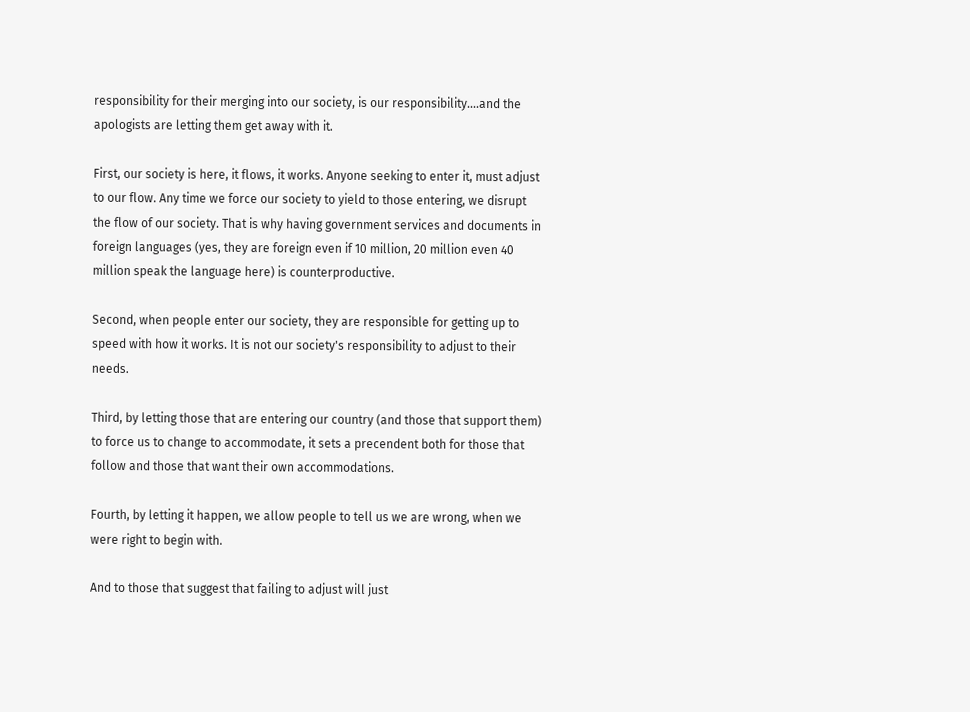responsibility for their merging into our society, is our responsibility....and the apologists are letting them get away with it.

First, our society is here, it flows, it works. Anyone seeking to enter it, must adjust to our flow. Any time we force our society to yield to those entering, we disrupt the flow of our society. That is why having government services and documents in foreign languages (yes, they are foreign even if 10 million, 20 million even 40 million speak the language here) is counterproductive.

Second, when people enter our society, they are responsible for getting up to speed with how it works. It is not our society's responsibility to adjust to their needs.

Third, by letting those that are entering our country (and those that support them) to force us to change to accommodate, it sets a precendent both for those that follow and those that want their own accommodations.

Fourth, by letting it happen, we allow people to tell us we are wrong, when we were right to begin with.

And to those that suggest that failing to adjust will just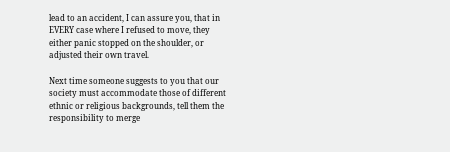lead to an accident, I can assure you, that in EVERY case where I refused to move, they either panic stopped on the shoulder, or adjusted their own travel.

Next time someone suggests to you that our society must accommodate those of different ethnic or religious backgrounds, tell them the responsibility to merge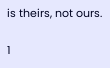is theirs, not ours.

1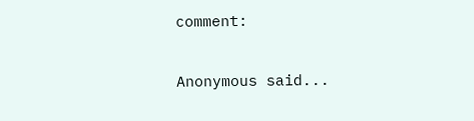comment:

Anonymous said...